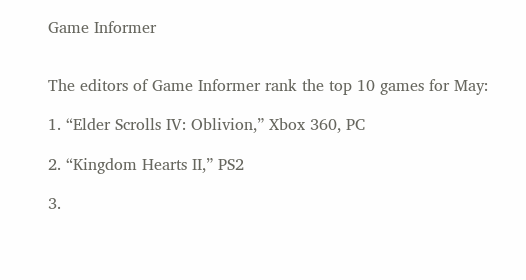Game Informer


The editors of Game Informer rank the top 10 games for May:

1. “Elder Scrolls IV: Oblivion,” Xbox 360, PC

2. “Kingdom Hearts II,” PS2

3.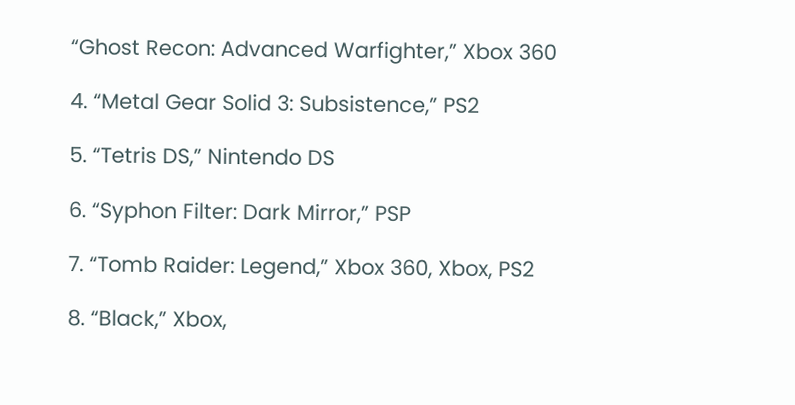“Ghost Recon: Advanced Warfighter,” Xbox 360

4. “Metal Gear Solid 3: Subsistence,” PS2

5. “Tetris DS,” Nintendo DS

6. “Syphon Filter: Dark Mirror,” PSP

7. “Tomb Raider: Legend,” Xbox 360, Xbox, PS2

8. “Black,” Xbox,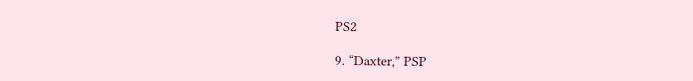PS2

9. “Daxter,” PSP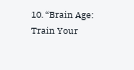10. “Brain Age: Train Your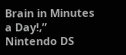Brain in Minutes a Day!,” Nintendo DS